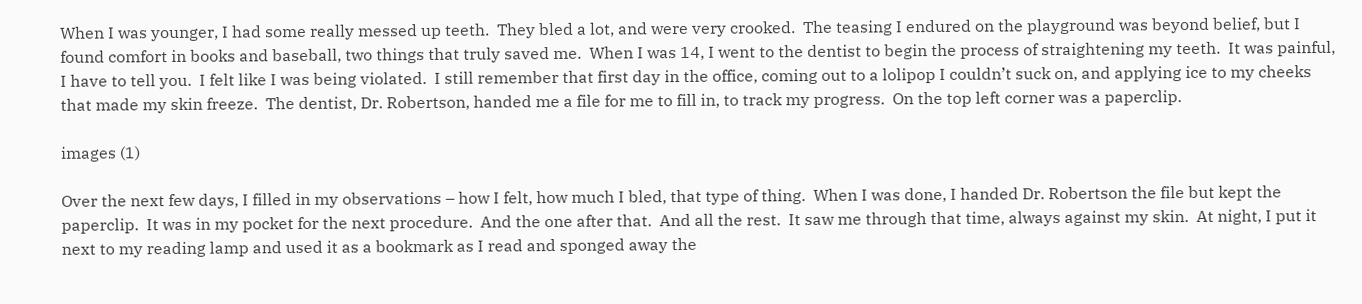When I was younger, I had some really messed up teeth.  They bled a lot, and were very crooked.  The teasing I endured on the playground was beyond belief, but I found comfort in books and baseball, two things that truly saved me.  When I was 14, I went to the dentist to begin the process of straightening my teeth.  It was painful, I have to tell you.  I felt like I was being violated.  I still remember that first day in the office, coming out to a lolipop I couldn’t suck on, and applying ice to my cheeks that made my skin freeze.  The dentist, Dr. Robertson, handed me a file for me to fill in, to track my progress.  On the top left corner was a paperclip.

images (1)

Over the next few days, I filled in my observations – how I felt, how much I bled, that type of thing.  When I was done, I handed Dr. Robertson the file but kept the paperclip.  It was in my pocket for the next procedure.  And the one after that.  And all the rest.  It saw me through that time, always against my skin.  At night, I put it next to my reading lamp and used it as a bookmark as I read and sponged away the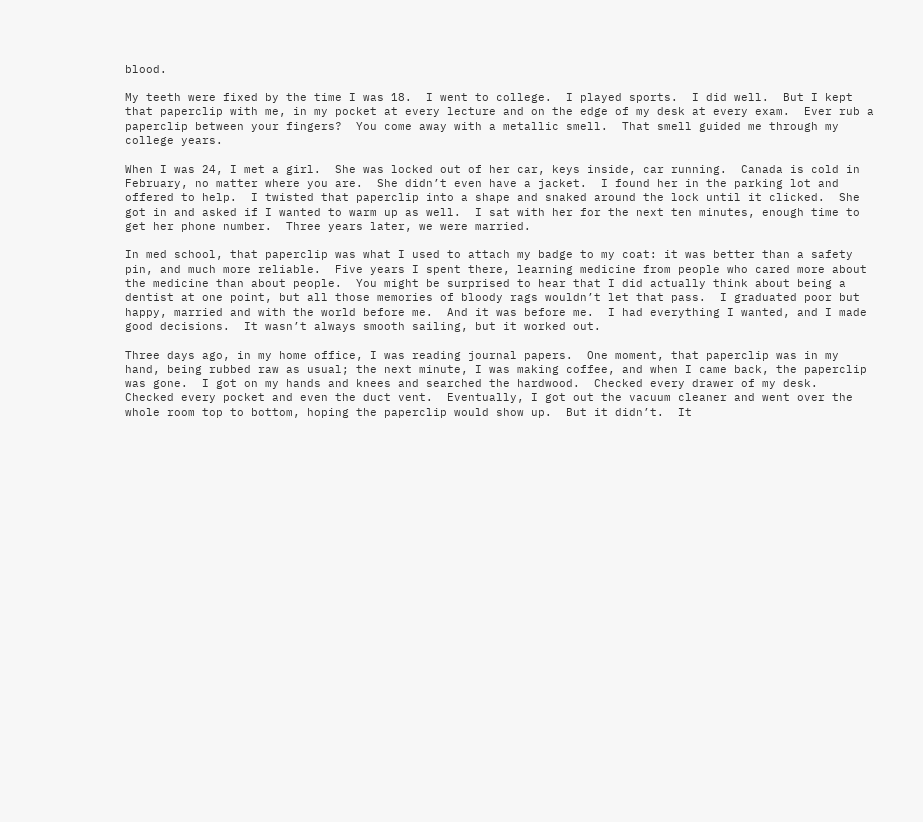blood.

My teeth were fixed by the time I was 18.  I went to college.  I played sports.  I did well.  But I kept that paperclip with me, in my pocket at every lecture and on the edge of my desk at every exam.  Ever rub a paperclip between your fingers?  You come away with a metallic smell.  That smell guided me through my college years.

When I was 24, I met a girl.  She was locked out of her car, keys inside, car running.  Canada is cold in February, no matter where you are.  She didn’t even have a jacket.  I found her in the parking lot and offered to help.  I twisted that paperclip into a shape and snaked around the lock until it clicked.  She got in and asked if I wanted to warm up as well.  I sat with her for the next ten minutes, enough time to get her phone number.  Three years later, we were married.

In med school, that paperclip was what I used to attach my badge to my coat: it was better than a safety pin, and much more reliable.  Five years I spent there, learning medicine from people who cared more about the medicine than about people.  You might be surprised to hear that I did actually think about being a dentist at one point, but all those memories of bloody rags wouldn’t let that pass.  I graduated poor but happy, married and with the world before me.  And it was before me.  I had everything I wanted, and I made good decisions.  It wasn’t always smooth sailing, but it worked out.

Three days ago, in my home office, I was reading journal papers.  One moment, that paperclip was in my hand, being rubbed raw as usual; the next minute, I was making coffee, and when I came back, the paperclip was gone.  I got on my hands and knees and searched the hardwood.  Checked every drawer of my desk.  Checked every pocket and even the duct vent.  Eventually, I got out the vacuum cleaner and went over the whole room top to bottom, hoping the paperclip would show up.  But it didn’t.  It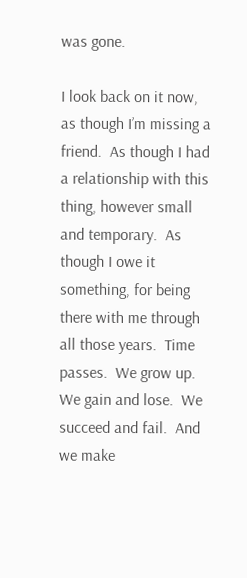was gone.

I look back on it now, as though I’m missing a friend.  As though I had a relationship with this thing, however small and temporary.  As though I owe it something, for being there with me through all those years.  Time passes.  We grow up.  We gain and lose.  We succeed and fail.  And we make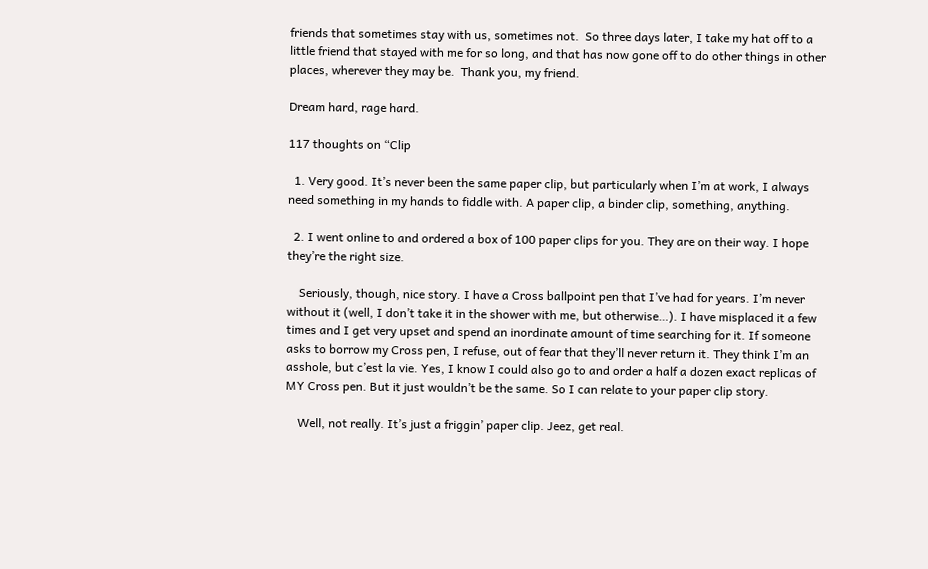friends that sometimes stay with us, sometimes not.  So three days later, I take my hat off to a little friend that stayed with me for so long, and that has now gone off to do other things in other places, wherever they may be.  Thank you, my friend.

Dream hard, rage hard.

117 thoughts on “Clip

  1. Very good. It’s never been the same paper clip, but particularly when I’m at work, I always need something in my hands to fiddle with. A paper clip, a binder clip, something, anything.

  2. I went online to and ordered a box of 100 paper clips for you. They are on their way. I hope they’re the right size.

    Seriously, though, nice story. I have a Cross ballpoint pen that I’ve had for years. I’m never without it (well, I don’t take it in the shower with me, but otherwise…). I have misplaced it a few times and I get very upset and spend an inordinate amount of time searching for it. If someone asks to borrow my Cross pen, I refuse, out of fear that they’ll never return it. They think I’m an asshole, but c’est la vie. Yes, I know I could also go to and order a half a dozen exact replicas of MY Cross pen. But it just wouldn’t be the same. So I can relate to your paper clip story.

    Well, not really. It’s just a friggin’ paper clip. Jeez, get real.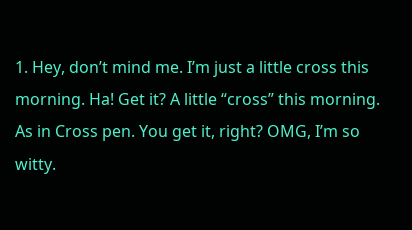1. Hey, don’t mind me. I’m just a little cross this morning. Ha! Get it? A little “cross” this morning. As in Cross pen. You get it, right? OMG, I’m so witty.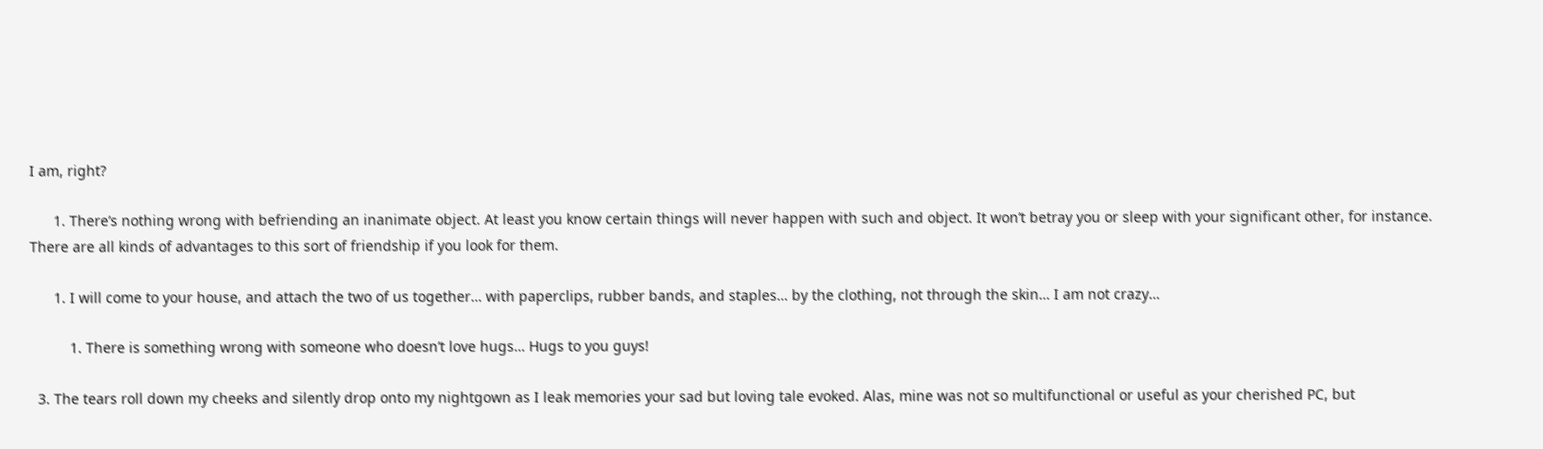I am, right?

      1. There’s nothing wrong with befriending an inanimate object. At least you know certain things will never happen with such and object. It won’t betray you or sleep with your significant other, for instance. There are all kinds of advantages to this sort of friendship if you look for them.

      1. I will come to your house, and attach the two of us together… with paperclips, rubber bands, and staples… by the clothing, not through the skin… I am not crazy…

          1. There is something wrong with someone who doesn’t love hugs… Hugs to you guys!

  3. The tears roll down my cheeks and silently drop onto my nightgown as I leak memories your sad but loving tale evoked. Alas, mine was not so multifunctional or useful as your cherished PC, but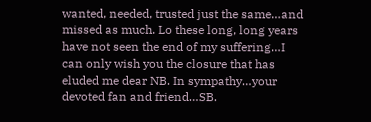wanted, needed, trusted just the same…and missed as much. Lo these long, long years have not seen the end of my suffering…I can only wish you the closure that has eluded me dear NB. In sympathy…your devoted fan and friend…SB.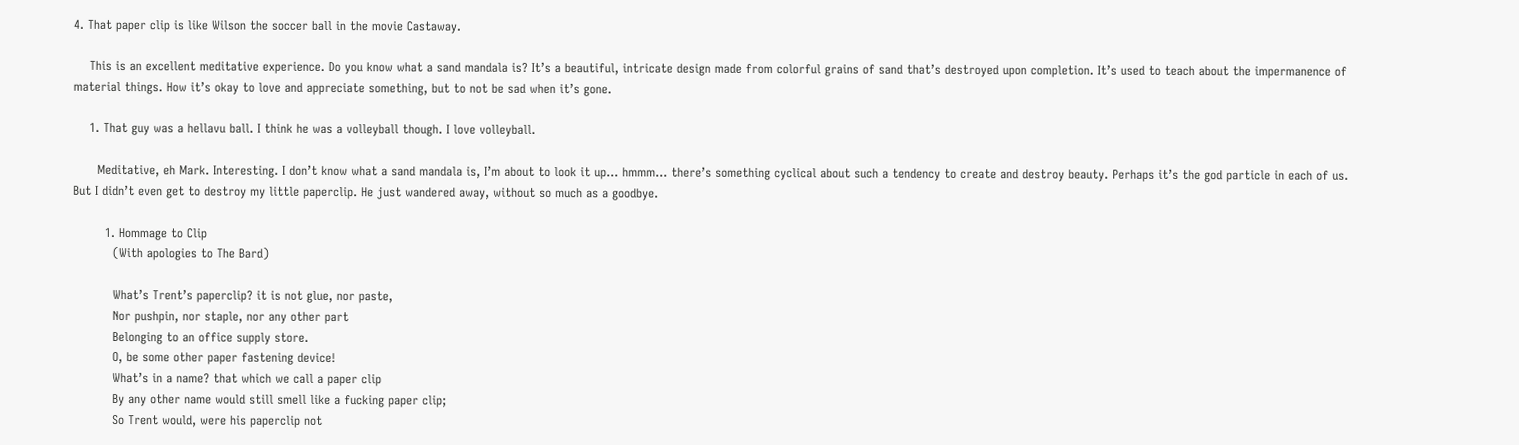4. That paper clip is like Wilson the soccer ball in the movie Castaway.

    This is an excellent meditative experience. Do you know what a sand mandala is? It’s a beautiful, intricate design made from colorful grains of sand that’s destroyed upon completion. It’s used to teach about the impermanence of material things. How it’s okay to love and appreciate something, but to not be sad when it’s gone.

    1. That guy was a hellavu ball. I think he was a volleyball though. I love volleyball.

      Meditative, eh Mark. Interesting. I don’t know what a sand mandala is, I’m about to look it up… hmmm… there’s something cyclical about such a tendency to create and destroy beauty. Perhaps it’s the god particle in each of us. But I didn’t even get to destroy my little paperclip. He just wandered away, without so much as a goodbye.

        1. Hommage to Clip
          (With apologies to The Bard)

          What’s Trent’s paperclip? it is not glue, nor paste,
          Nor pushpin, nor staple, nor any other part
          Belonging to an office supply store.
          O, be some other paper fastening device!
          What’s in a name? that which we call a paper clip
          By any other name would still smell like a fucking paper clip;
          So Trent would, were his paperclip not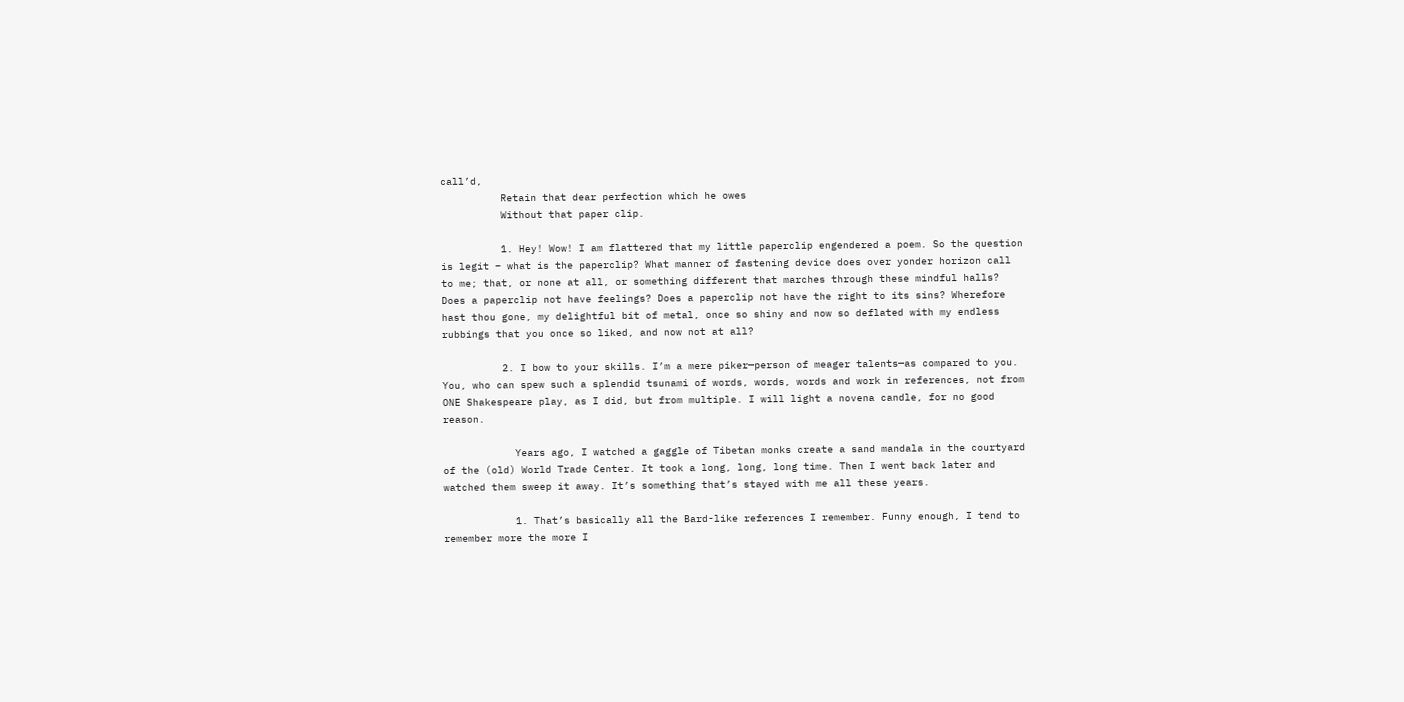call’d,
          Retain that dear perfection which he owes
          Without that paper clip.

          1. Hey! Wow! I am flattered that my little paperclip engendered a poem. So the question is legit – what is the paperclip? What manner of fastening device does over yonder horizon call to me; that, or none at all, or something different that marches through these mindful halls? Does a paperclip not have feelings? Does a paperclip not have the right to its sins? Wherefore hast thou gone, my delightful bit of metal, once so shiny and now so deflated with my endless rubbings that you once so liked, and now not at all?

          2. I bow to your skills. I’m a mere piker—person of meager talents—as compared to you. You, who can spew such a splendid tsunami of words, words, words and work in references, not from ONE Shakespeare play, as I did, but from multiple. I will light a novena candle, for no good reason.

            Years ago, I watched a gaggle of Tibetan monks create a sand mandala in the courtyard of the (old) World Trade Center. It took a long, long, long time. Then I went back later and watched them sweep it away. It’s something that’s stayed with me all these years.

            1. That’s basically all the Bard-like references I remember. Funny enough, I tend to remember more the more I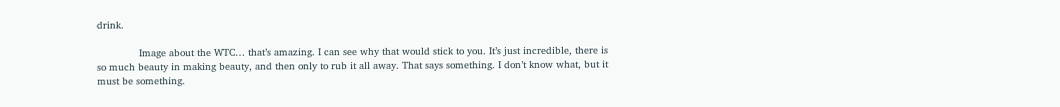drink.

              Image about the WTC… that’s amazing. I can see why that would stick to you. It’s just incredible, there is so much beauty in making beauty, and then only to rub it all away. That says something. I don’t know what, but it must be something.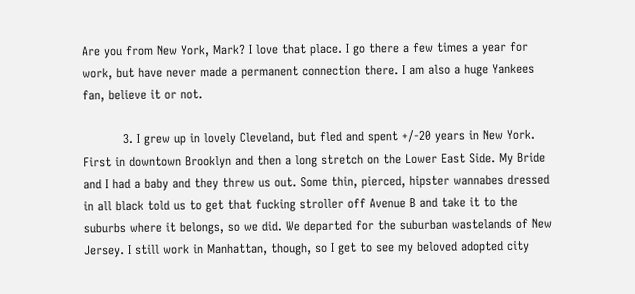Are you from New York, Mark? I love that place. I go there a few times a year for work, but have never made a permanent connection there. I am also a huge Yankees fan, believe it or not.

          3. I grew up in lovely Cleveland, but fled and spent +/-20 years in New York. First in downtown Brooklyn and then a long stretch on the Lower East Side. My Bride and I had a baby and they threw us out. Some thin, pierced, hipster wannabes dressed in all black told us to get that fucking stroller off Avenue B and take it to the suburbs where it belongs, so we did. We departed for the suburban wastelands of New Jersey. I still work in Manhattan, though, so I get to see my beloved adopted city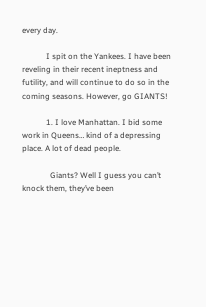every day.

            I spit on the Yankees. I have been reveling in their recent ineptness and futility, and will continue to do so in the coming seasons. However, go GIANTS!

            1. I love Manhattan. I bid some work in Queens… kind of a depressing place. A lot of dead people.

              Giants? Well I guess you can’t knock them, they’ve been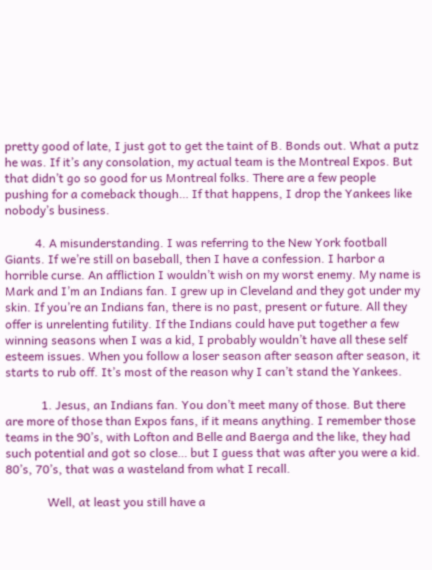pretty good of late, I just got to get the taint of B. Bonds out. What a putz he was. If it’s any consolation, my actual team is the Montreal Expos. But that didn’t go so good for us Montreal folks. There are a few people pushing for a comeback though… If that happens, I drop the Yankees like nobody’s business.

          4. A misunderstanding. I was referring to the New York football Giants. If we’re still on baseball, then I have a confession. I harbor a horrible curse. An affliction I wouldn’t wish on my worst enemy. My name is Mark and I’m an Indians fan. I grew up in Cleveland and they got under my skin. If you’re an Indians fan, there is no past, present or future. All they offer is unrelenting futility. If the Indians could have put together a few winning seasons when I was a kid, I probably wouldn’t have all these self esteem issues. When you follow a loser season after season after season, it starts to rub off. It’s most of the reason why I can’t stand the Yankees.

            1. Jesus, an Indians fan. You don’t meet many of those. But there are more of those than Expos fans, if it means anything. I remember those teams in the 90’s, with Lofton and Belle and Baerga and the like, they had such potential and got so close… but I guess that was after you were a kid. 80’s, 70’s, that was a wasteland from what I recall.

              Well, at least you still have a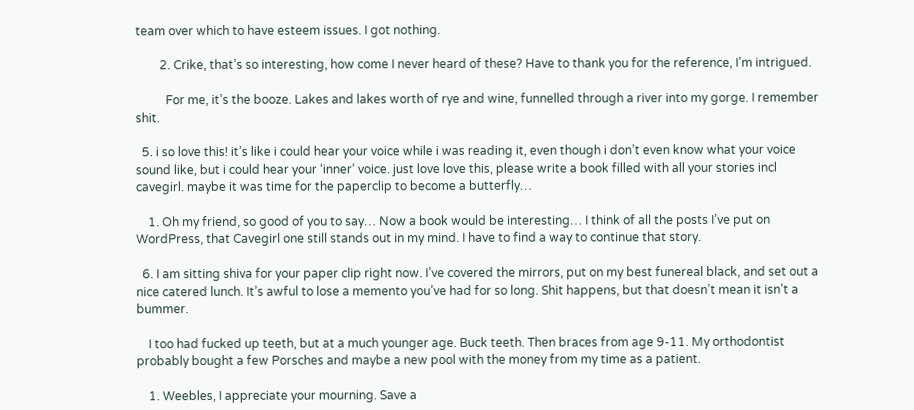team over which to have esteem issues. I got nothing.

        2. Crike, that’s so interesting, how come I never heard of these? Have to thank you for the reference, I’m intrigued.

          For me, it’s the booze. Lakes and lakes worth of rye and wine, funnelled through a river into my gorge. I remember shit.

  5. i so love this! it’s like i could hear your voice while i was reading it, even though i don’t even know what your voice sound like, but i could hear your ‘inner’ voice. just love love this, please write a book filled with all your stories incl cavegirl. maybe it was time for the paperclip to become a butterfly…

    1. Oh my friend, so good of you to say… Now a book would be interesting… I think of all the posts I’ve put on WordPress, that Cavegirl one still stands out in my mind. I have to find a way to continue that story.

  6. I am sitting shiva for your paper clip right now. I’ve covered the mirrors, put on my best funereal black, and set out a nice catered lunch. It’s awful to lose a memento you’ve had for so long. Shit happens, but that doesn’t mean it isn’t a bummer.

    I too had fucked up teeth, but at a much younger age. Buck teeth. Then braces from age 9-11. My orthodontist probably bought a few Porsches and maybe a new pool with the money from my time as a patient.

    1. Weebles, I appreciate your mourning. Save a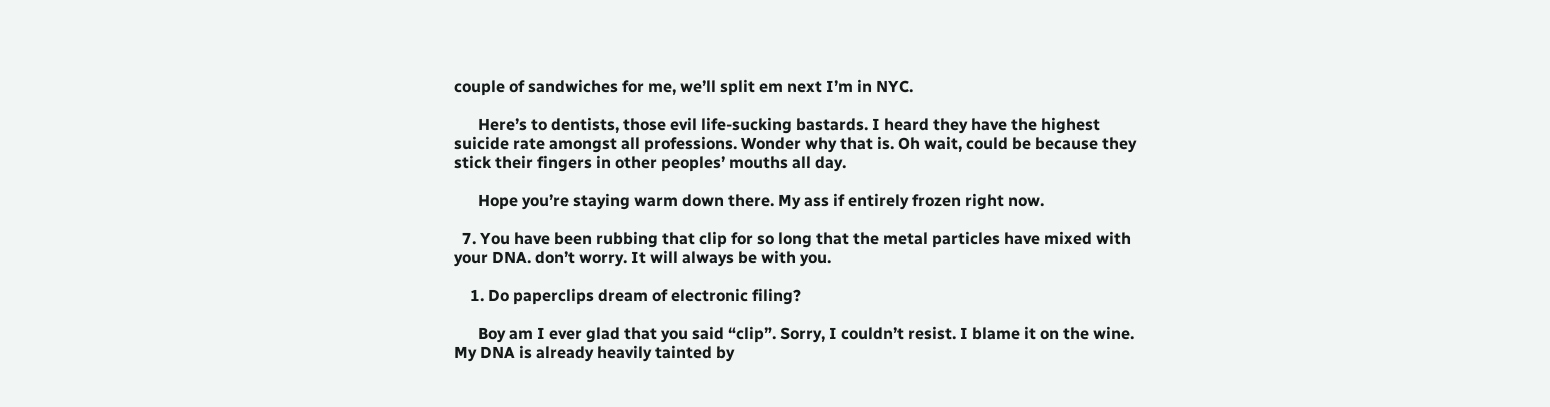couple of sandwiches for me, we’ll split em next I’m in NYC.

      Here’s to dentists, those evil life-sucking bastards. I heard they have the highest suicide rate amongst all professions. Wonder why that is. Oh wait, could be because they stick their fingers in other peoples’ mouths all day.

      Hope you’re staying warm down there. My ass if entirely frozen right now.

  7. You have been rubbing that clip for so long that the metal particles have mixed with your DNA. don’t worry. It will always be with you.

    1. Do paperclips dream of electronic filing?

      Boy am I ever glad that you said “clip”. Sorry, I couldn’t resist. I blame it on the wine. My DNA is already heavily tainted by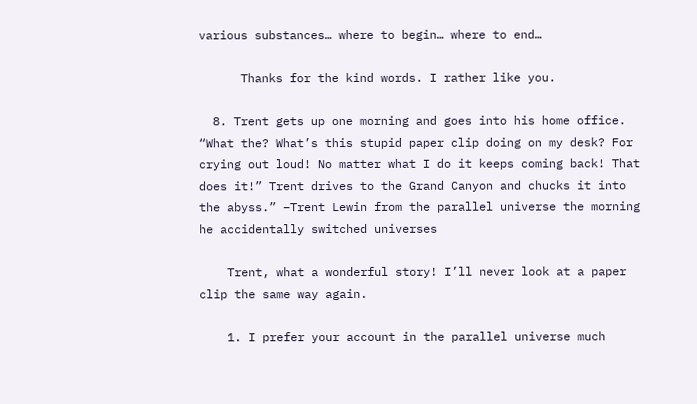various substances… where to begin… where to end…

      Thanks for the kind words. I rather like you.

  8. Trent gets up one morning and goes into his home office. “What the? What’s this stupid paper clip doing on my desk? For crying out loud! No matter what I do it keeps coming back! That does it!” Trent drives to the Grand Canyon and chucks it into the abyss.” –Trent Lewin from the parallel universe the morning he accidentally switched universes

    Trent, what a wonderful story! I’ll never look at a paper clip the same way again.

    1. I prefer your account in the parallel universe much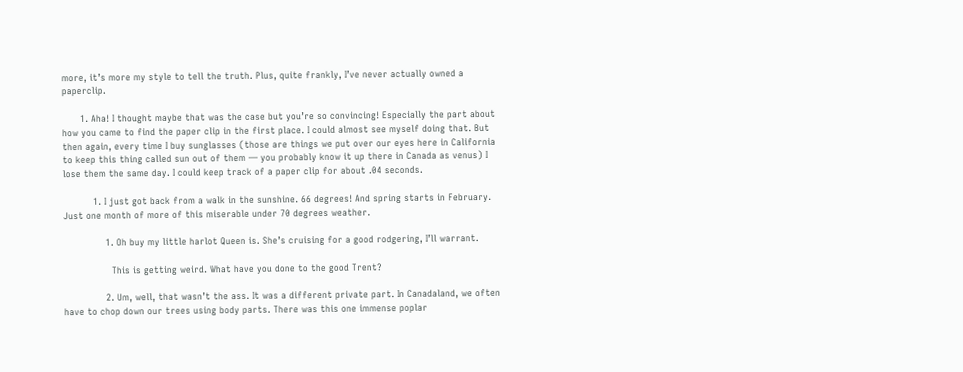more, it’s more my style to tell the truth. Plus, quite frankly, I’ve never actually owned a paperclip.

      1. Aha! I thought maybe that was the case but you’re so convincing! Especially the part about how you came to find the paper clip in the first place. I could almost see myself doing that. But then again, every time I buy sunglasses (those are things we put over our eyes here in California to keep this thing called sun out of them — you probably know it up there in Canada as venus) I lose them the same day. I could keep track of a paper clip for about .04 seconds.

          1. I just got back from a walk in the sunshine. 66 degrees! And spring starts in February. Just one month of more of this miserable under 70 degrees weather.

              1. Oh buy my little harlot Queen is. She’s cruising for a good rodgering, I’ll warrant.

                This is getting weird. What have you done to the good Trent?

              2. Um, well, that wasn’t the ass. It was a different private part. In Canadaland, we often have to chop down our trees using body parts. There was this one immense poplar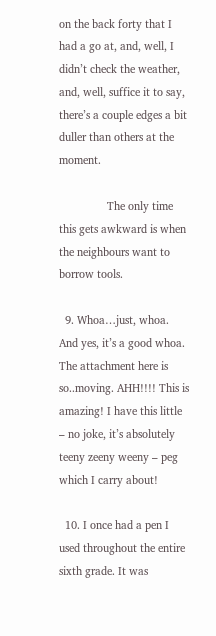on the back forty that I had a go at, and, well, I didn’t check the weather, and, well, suffice it to say, there’s a couple edges a bit duller than others at the moment.

                The only time this gets awkward is when the neighbours want to borrow tools.

  9. Whoa…just, whoa. And yes, it’s a good whoa. The attachment here is so..moving. AHH!!!! This is amazing! I have this little – no joke, it’s absolutely teeny zeeny weeny – peg which I carry about!

  10. I once had a pen I used throughout the entire sixth grade. It was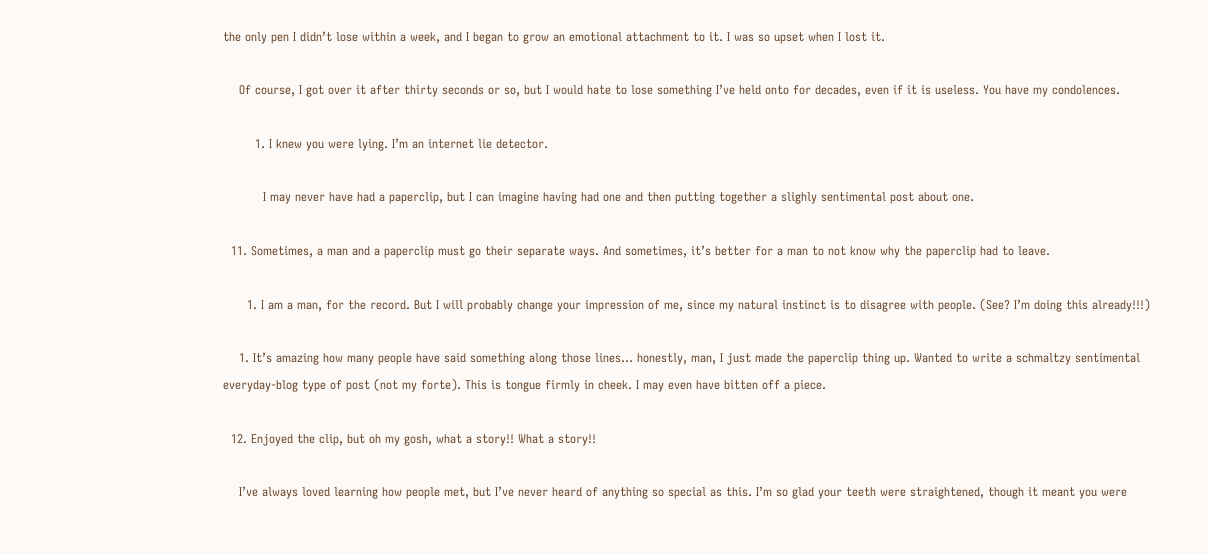the only pen I didn’t lose within a week, and I began to grow an emotional attachment to it. I was so upset when I lost it.

    Of course, I got over it after thirty seconds or so, but I would hate to lose something I’ve held onto for decades, even if it is useless. You have my condolences.

        1. I knew you were lying. I’m an internet lie detector.

          I may never have had a paperclip, but I can imagine having had one and then putting together a slighly sentimental post about one.

  11. Sometimes, a man and a paperclip must go their separate ways. And sometimes, it’s better for a man to not know why the paperclip had to leave.

      1. I am a man, for the record. But I will probably change your impression of me, since my natural instinct is to disagree with people. (See? I’m doing this already!!!)

    1. It’s amazing how many people have said something along those lines… honestly, man, I just made the paperclip thing up. Wanted to write a schmaltzy sentimental everyday-blog type of post (not my forte). This is tongue firmly in cheek. I may even have bitten off a piece.

  12. Enjoyed the clip, but oh my gosh, what a story!! What a story!!

    I’ve always loved learning how people met, but I’ve never heard of anything so special as this. I’m so glad your teeth were straightened, though it meant you were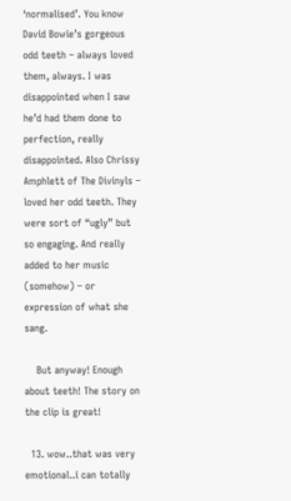‘normalised’. You know David Bowie’s gorgeous odd teeth – always loved them, always. I was disappointed when I saw he’d had them done to perfection, really disappointed. Also Chrissy Amphlett of The Divinyls – loved her odd teeth. They were sort of “ugly” but so engaging. And really added to her music (somehow) – or expression of what she sang.

    But anyway! Enough about teeth! The story on the clip is great!

  13. wow..that was very emotional..i can totally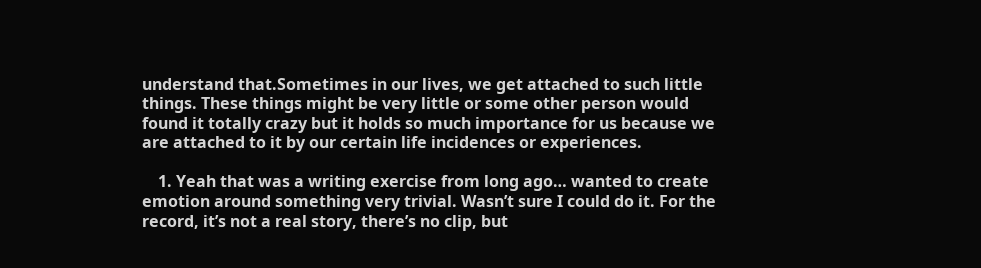understand that.Sometimes in our lives, we get attached to such little things. These things might be very little or some other person would found it totally crazy but it holds so much importance for us because we are attached to it by our certain life incidences or experiences.

    1. Yeah that was a writing exercise from long ago… wanted to create emotion around something very trivial. Wasn’t sure I could do it. For the record, it’s not a real story, there’s no clip, but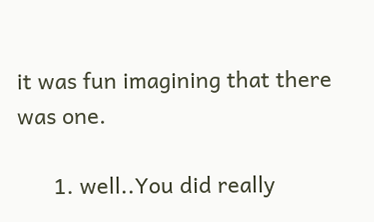it was fun imagining that there was one.

      1. well..You did really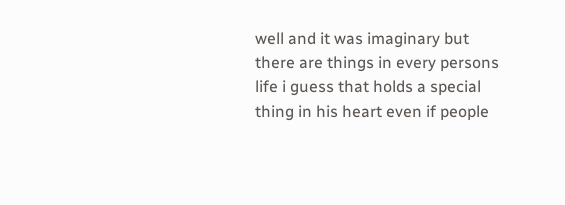well and it was imaginary but there are things in every persons life i guess that holds a special thing in his heart even if people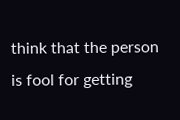think that the person is fool for getting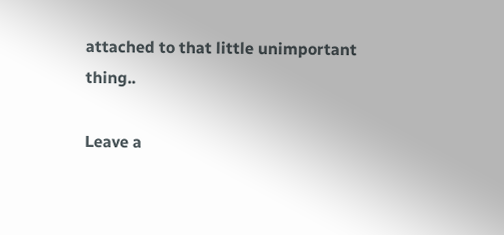attached to that little unimportant thing..

Leave a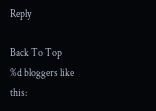Reply

Back To Top
%d bloggers like this: